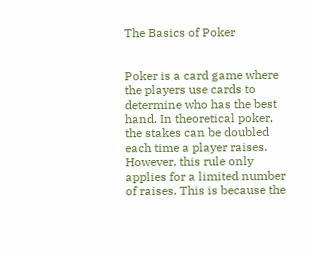The Basics of Poker


Poker is a card game where the players use cards to determine who has the best hand. In theoretical poker, the stakes can be doubled each time a player raises. However, this rule only applies for a limited number of raises. This is because the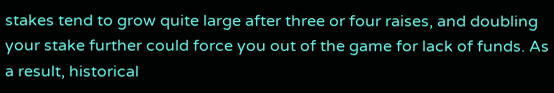stakes tend to grow quite large after three or four raises, and doubling your stake further could force you out of the game for lack of funds. As a result, historical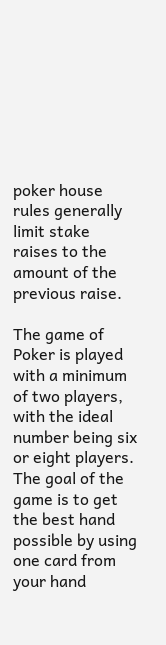poker house rules generally limit stake raises to the amount of the previous raise.

The game of Poker is played with a minimum of two players, with the ideal number being six or eight players. The goal of the game is to get the best hand possible by using one card from your hand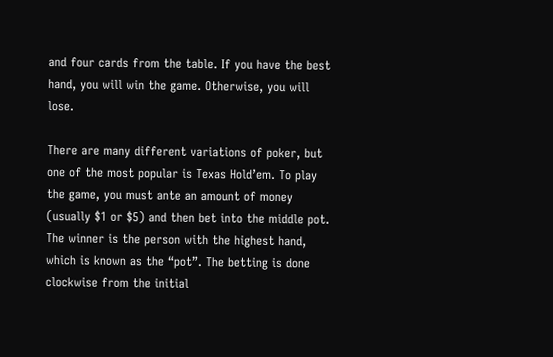and four cards from the table. If you have the best hand, you will win the game. Otherwise, you will lose.

There are many different variations of poker, but one of the most popular is Texas Hold’em. To play the game, you must ante an amount of money (usually $1 or $5) and then bet into the middle pot. The winner is the person with the highest hand, which is known as the “pot”. The betting is done clockwise from the initial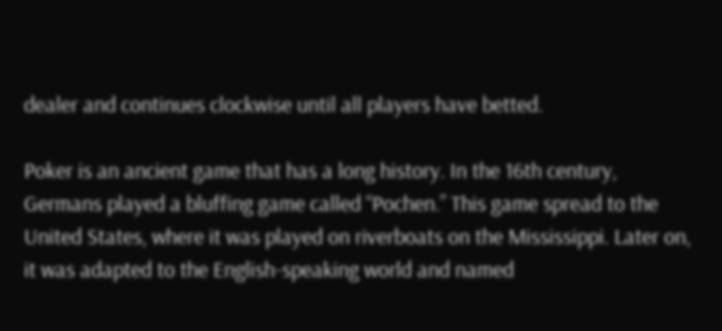dealer and continues clockwise until all players have betted.

Poker is an ancient game that has a long history. In the 16th century, Germans played a bluffing game called “Pochen.” This game spread to the United States, where it was played on riverboats on the Mississippi. Later on, it was adapted to the English-speaking world and named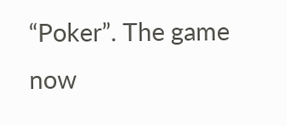“Poker”. The game now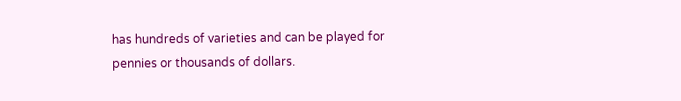has hundreds of varieties and can be played for pennies or thousands of dollars.